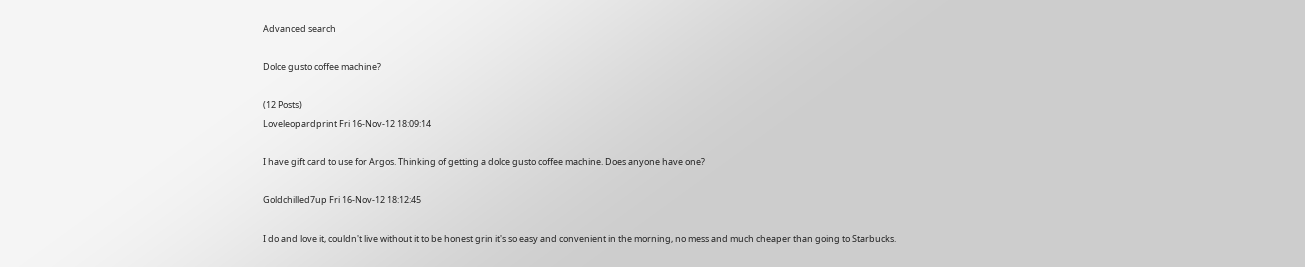Advanced search

Dolce gusto coffee machine?

(12 Posts)
Loveleopardprint Fri 16-Nov-12 18:09:14

I have gift card to use for Argos. Thinking of getting a dolce gusto coffee machine. Does anyone have one?

Goldchilled7up Fri 16-Nov-12 18:12:45

I do and love it, couldn't live without it to be honest grin it's so easy and convenient in the morning, no mess and much cheaper than going to Starbucks.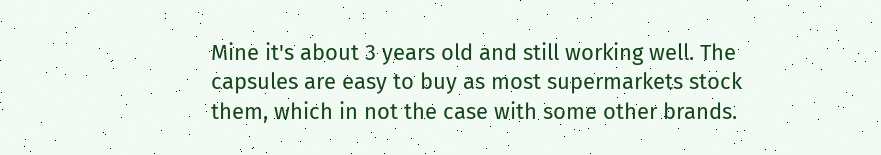Mine it's about 3 years old and still working well. The capsules are easy to buy as most supermarkets stock them, which in not the case with some other brands.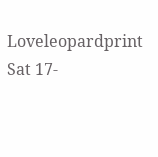Loveleopardprint Sat 17-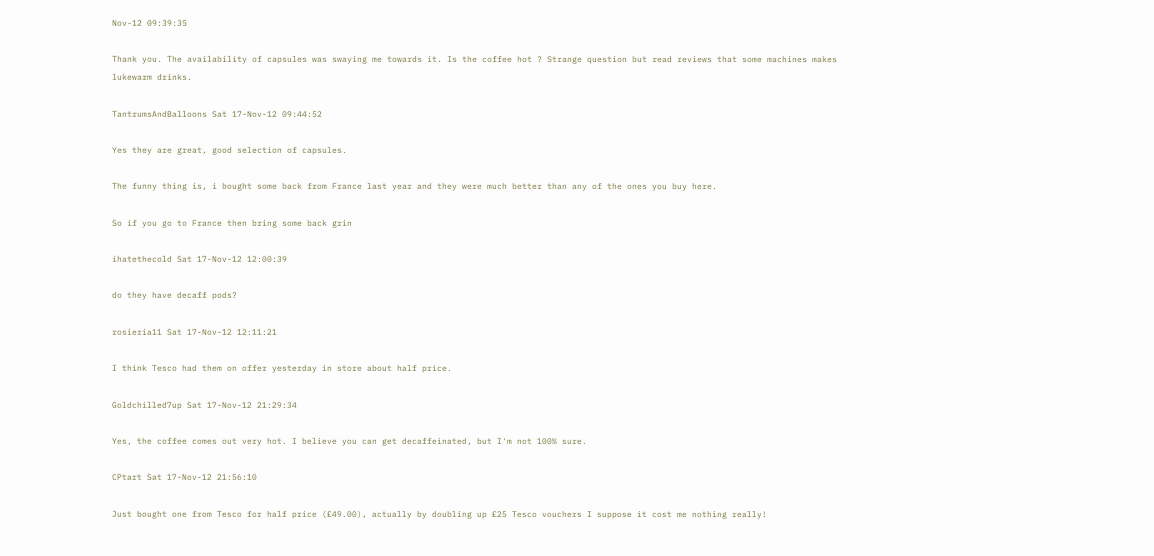Nov-12 09:39:35

Thank you. The availability of capsules was swaying me towards it. Is the coffee hot ? Strange question but read reviews that some machines makes lukewarm drinks.

TantrumsAndBalloons Sat 17-Nov-12 09:44:52

Yes they are great, good selection of capsules.

The funny thing is, i bought some back from France last year and they were much better than any of the ones you buy here.

So if you go to France then bring some back grin

ihatethecold Sat 17-Nov-12 12:00:39

do they have decaff pods?

rosieria11 Sat 17-Nov-12 12:11:21

I think Tesco had them on offer yesterday in store about half price.

Goldchilled7up Sat 17-Nov-12 21:29:34

Yes, the coffee comes out very hot. I believe you can get decaffeinated, but I'm not 100% sure.

CPtart Sat 17-Nov-12 21:56:10

Just bought one from Tesco for half price (£49.00), actually by doubling up £25 Tesco vouchers I suppose it cost me nothing really!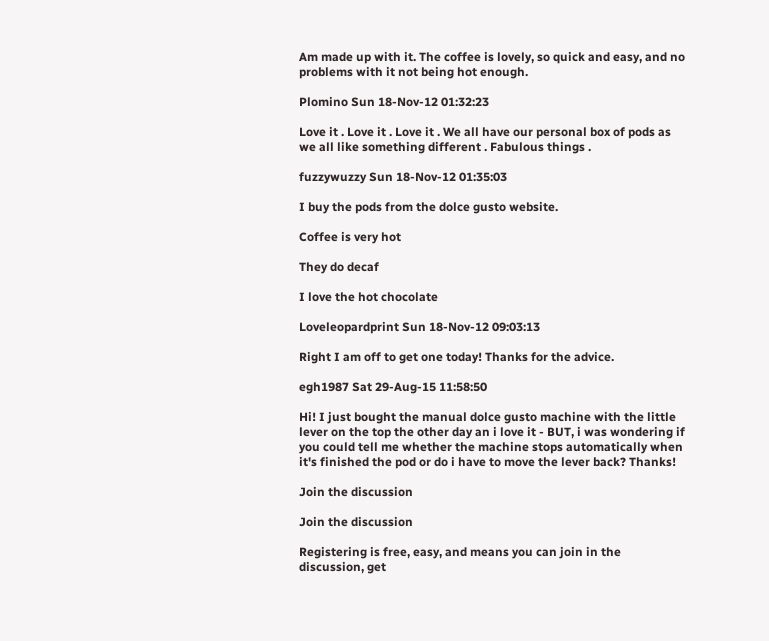Am made up with it. The coffee is lovely, so quick and easy, and no problems with it not being hot enough.

Plomino Sun 18-Nov-12 01:32:23

Love it . Love it . Love it . We all have our personal box of pods as we all like something different . Fabulous things .

fuzzywuzzy Sun 18-Nov-12 01:35:03

I buy the pods from the dolce gusto website.

Coffee is very hot

They do decaf

I love the hot chocolate

Loveleopardprint Sun 18-Nov-12 09:03:13

Right I am off to get one today! Thanks for the advice.

egh1987 Sat 29-Aug-15 11:58:50

Hi! I just bought the manual dolce gusto machine with the little lever on the top the other day an i love it - BUT, i was wondering if you could tell me whether the machine stops automatically when it's finished the pod or do i have to move the lever back? Thanks!

Join the discussion

Join the discussion

Registering is free, easy, and means you can join in the discussion, get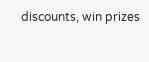discounts, win prizes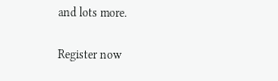and lots more.

Register now